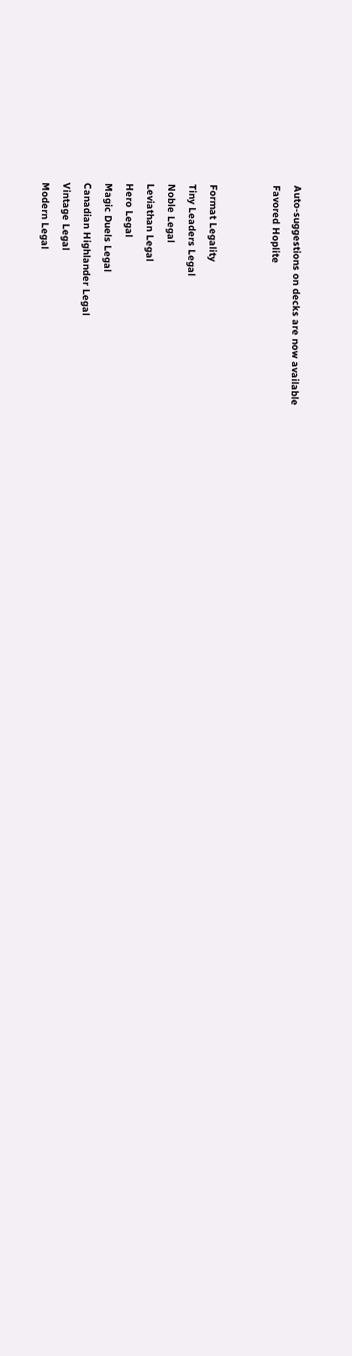Auto-suggestions on decks are now available
Favored Hoplite


Format Legality
Tiny Leaders Legal
Noble Legal
Leviathan Legal
Hero Legal
Magic Duels Legal
Canadian Highlander Legal
Vintage Legal
Modern Legal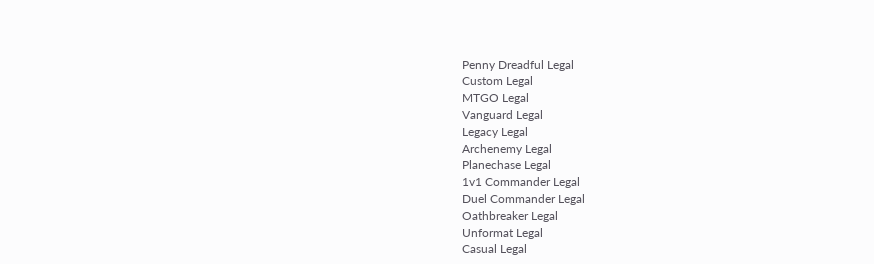Penny Dreadful Legal
Custom Legal
MTGO Legal
Vanguard Legal
Legacy Legal
Archenemy Legal
Planechase Legal
1v1 Commander Legal
Duel Commander Legal
Oathbreaker Legal
Unformat Legal
Casual Legal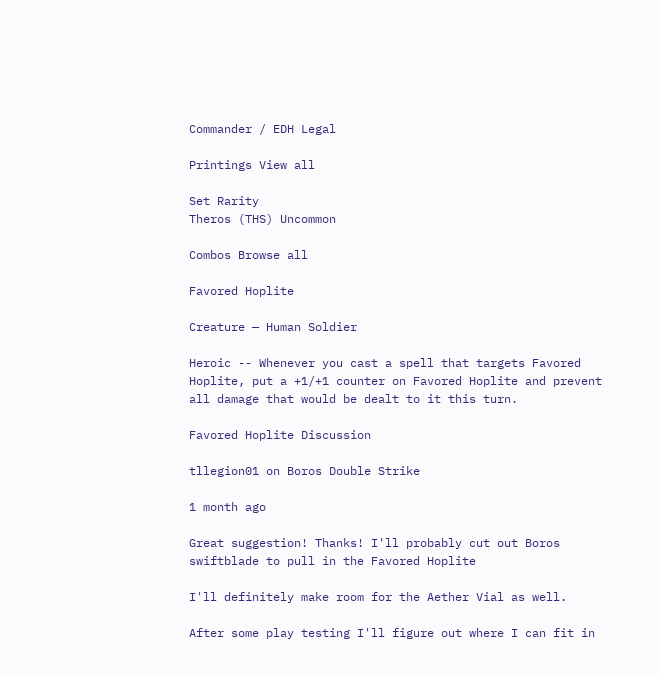Commander / EDH Legal

Printings View all

Set Rarity
Theros (THS) Uncommon

Combos Browse all

Favored Hoplite

Creature — Human Soldier

Heroic -- Whenever you cast a spell that targets Favored Hoplite, put a +1/+1 counter on Favored Hoplite and prevent all damage that would be dealt to it this turn.

Favored Hoplite Discussion

tllegion01 on Boros Double Strike

1 month ago

Great suggestion! Thanks! I'll probably cut out Boros swiftblade to pull in the Favored Hoplite

I'll definitely make room for the Aether Vial as well.

After some play testing I'll figure out where I can fit in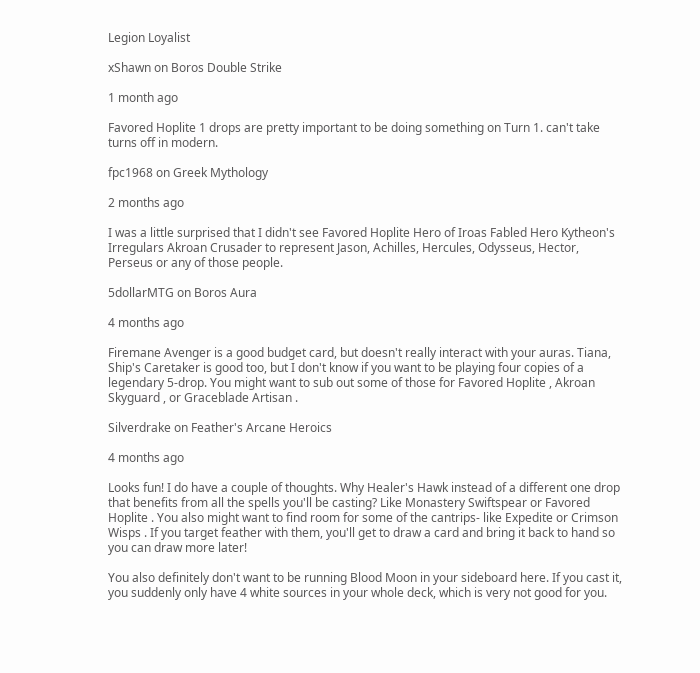Legion Loyalist

xShawn on Boros Double Strike

1 month ago

Favored Hoplite 1 drops are pretty important to be doing something on Turn 1. can't take turns off in modern.

fpc1968 on Greek Mythology

2 months ago

I was a little surprised that I didn't see Favored Hoplite Hero of Iroas Fabled Hero Kytheon's Irregulars Akroan Crusader to represent Jason, Achilles, Hercules, Odysseus, Hector, Perseus or any of those people.

5dollarMTG on Boros Aura

4 months ago

Firemane Avenger is a good budget card, but doesn't really interact with your auras. Tiana, Ship's Caretaker is good too, but I don't know if you want to be playing four copies of a legendary 5-drop. You might want to sub out some of those for Favored Hoplite , Akroan Skyguard , or Graceblade Artisan .

Silverdrake on Feather's Arcane Heroics

4 months ago

Looks fun! I do have a couple of thoughts. Why Healer's Hawk instead of a different one drop that benefits from all the spells you'll be casting? Like Monastery Swiftspear or Favored Hoplite . You also might want to find room for some of the cantrips- like Expedite or Crimson Wisps . If you target feather with them, you'll get to draw a card and bring it back to hand so you can draw more later!

You also definitely don't want to be running Blood Moon in your sideboard here. If you cast it, you suddenly only have 4 white sources in your whole deck, which is very not good for you.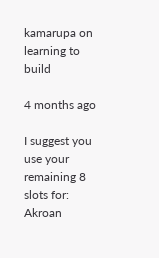kamarupa on learning to build

4 months ago

I suggest you use your remaining 8 slots for: Akroan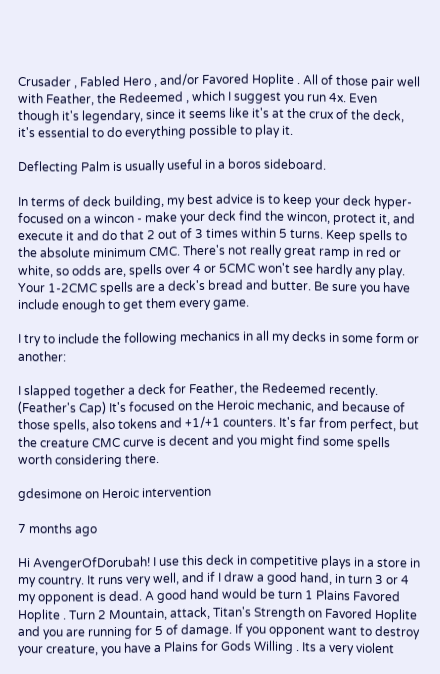Crusader , Fabled Hero , and/or Favored Hoplite . All of those pair well with Feather, the Redeemed , which I suggest you run 4x. Even though it's legendary, since it seems like it's at the crux of the deck, it's essential to do everything possible to play it.

Deflecting Palm is usually useful in a boros sideboard.

In terms of deck building, my best advice is to keep your deck hyper-focused on a wincon - make your deck find the wincon, protect it, and execute it and do that 2 out of 3 times within 5 turns. Keep spells to the absolute minimum CMC. There's not really great ramp in red or white, so odds are, spells over 4 or 5CMC won't see hardly any play. Your 1-2CMC spells are a deck's bread and butter. Be sure you have include enough to get them every game.

I try to include the following mechanics in all my decks in some form or another:

I slapped together a deck for Feather, the Redeemed recently. (Feather's Cap) It's focused on the Heroic mechanic, and because of those spells, also tokens and +1/+1 counters. It's far from perfect, but the creature CMC curve is decent and you might find some spells worth considering there.

gdesimone on Heroic intervention

7 months ago

Hi AvengerOfDorubah! I use this deck in competitive plays in a store in my country. It runs very well, and if I draw a good hand, in turn 3 or 4 my opponent is dead. A good hand would be turn 1 Plains Favored Hoplite . Turn 2 Mountain, attack, Titan's Strength on Favored Hoplite and you are running for 5 of damage. If you opponent want to destroy your creature, you have a Plains for Gods Willing . Its a very violent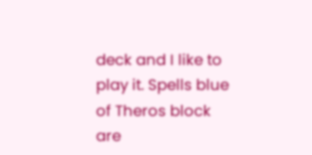deck and I like to play it. Spells blue of Theros block are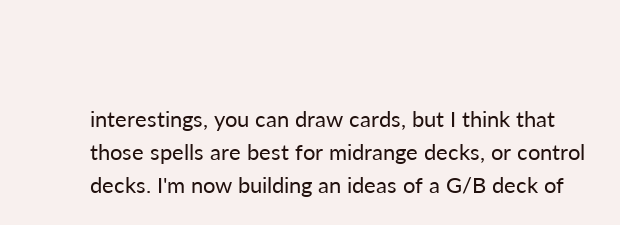interestings, you can draw cards, but I think that those spells are best for midrange decks, or control decks. I'm now building an ideas of a G/B deck of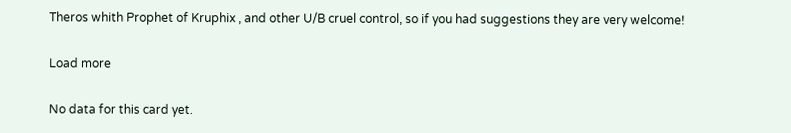Theros whith Prophet of Kruphix , and other U/B cruel control, so if you had suggestions they are very welcome!

Load more

No data for this card yet.